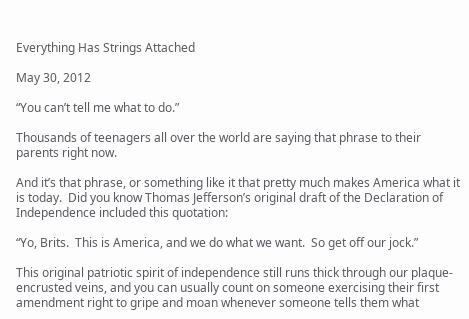Everything Has Strings Attached

May 30, 2012

“You can’t tell me what to do.”

Thousands of teenagers all over the world are saying that phrase to their parents right now.

And it’s that phrase, or something like it that pretty much makes America what it is today.  Did you know Thomas Jefferson’s original draft of the Declaration of Independence included this quotation:

“Yo, Brits.  This is America, and we do what we want.  So get off our jock.”

This original patriotic spirit of independence still runs thick through our plaque-encrusted veins, and you can usually count on someone exercising their first amendment right to gripe and moan whenever someone tells them what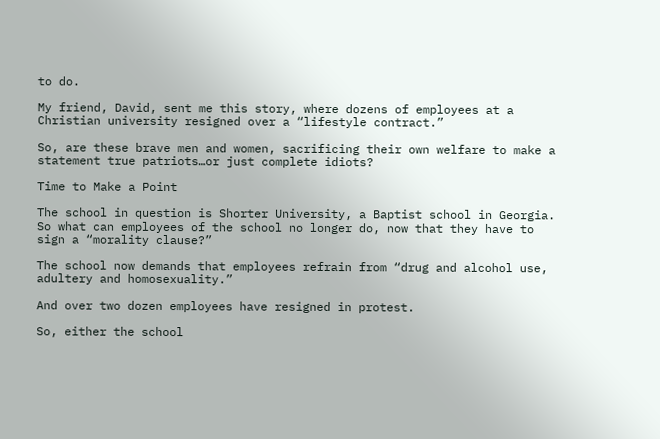to do.

My friend, David, sent me this story, where dozens of employees at a Christian university resigned over a “lifestyle contract.”

So, are these brave men and women, sacrificing their own welfare to make a statement true patriots…or just complete idiots?

Time to Make a Point

The school in question is Shorter University, a Baptist school in Georgia.  So what can employees of the school no longer do, now that they have to sign a “morality clause?”

The school now demands that employees refrain from “drug and alcohol use, adultery and homosexuality.”

And over two dozen employees have resigned in protest.

So, either the school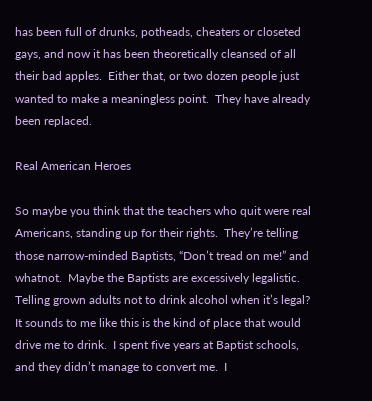has been full of drunks, potheads, cheaters or closeted gays, and now it has been theoretically cleansed of all their bad apples.  Either that, or two dozen people just wanted to make a meaningless point.  They have already been replaced.

Real American Heroes

So maybe you think that the teachers who quit were real Americans, standing up for their rights.  They’re telling those narrow-minded Baptists, “Don’t tread on me!” and whatnot.  Maybe the Baptists are excessively legalistic.  Telling grown adults not to drink alcohol when it’s legal?  It sounds to me like this is the kind of place that would drive me to drink.  I spent five years at Baptist schools, and they didn’t manage to convert me.  I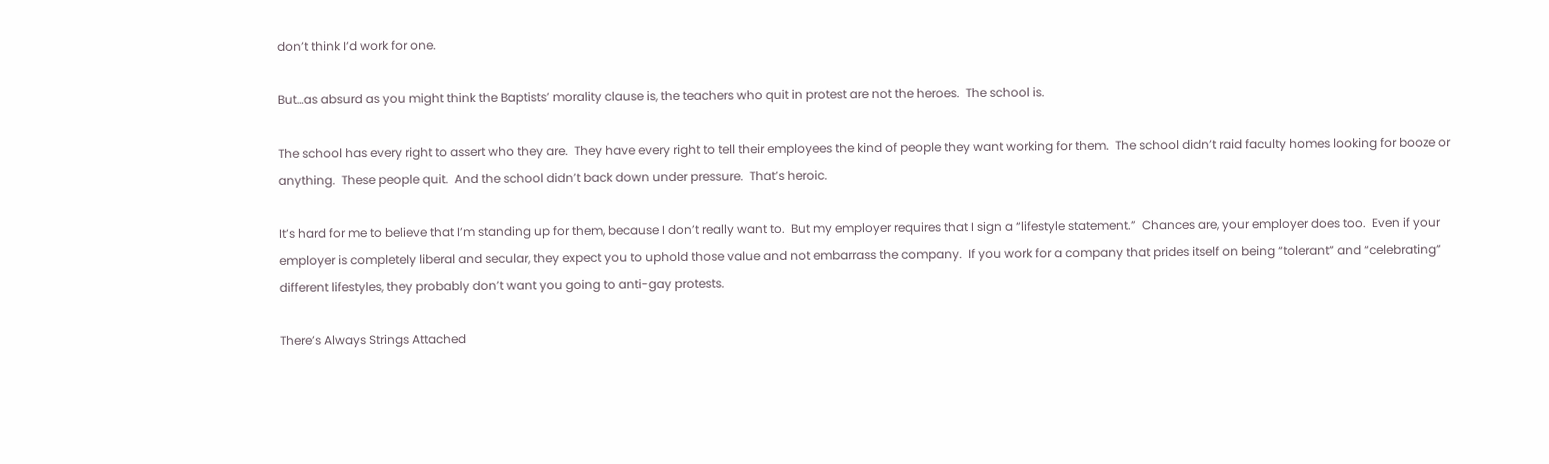don’t think I’d work for one.

But…as absurd as you might think the Baptists’ morality clause is, the teachers who quit in protest are not the heroes.  The school is.

The school has every right to assert who they are.  They have every right to tell their employees the kind of people they want working for them.  The school didn’t raid faculty homes looking for booze or anything.  These people quit.  And the school didn’t back down under pressure.  That’s heroic.

It’s hard for me to believe that I’m standing up for them, because I don’t really want to.  But my employer requires that I sign a “lifestyle statement.”  Chances are, your employer does too.  Even if your employer is completely liberal and secular, they expect you to uphold those value and not embarrass the company.  If you work for a company that prides itself on being “tolerant” and “celebrating” different lifestyles, they probably don’t want you going to anti-gay protests.

There’s Always Strings Attached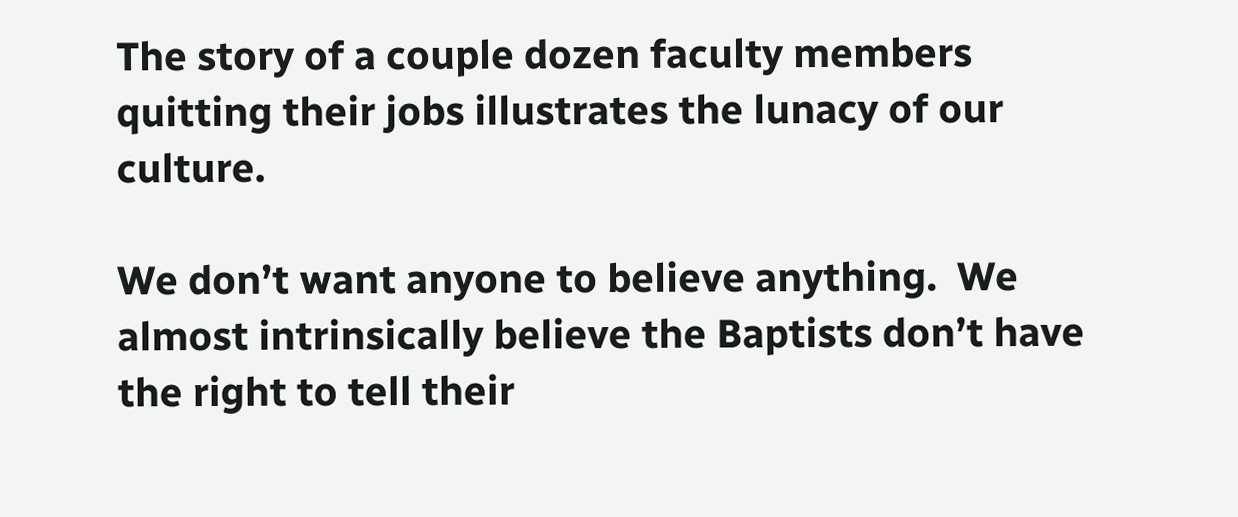The story of a couple dozen faculty members quitting their jobs illustrates the lunacy of our culture.

We don’t want anyone to believe anything.  We almost intrinsically believe the Baptists don’t have the right to tell their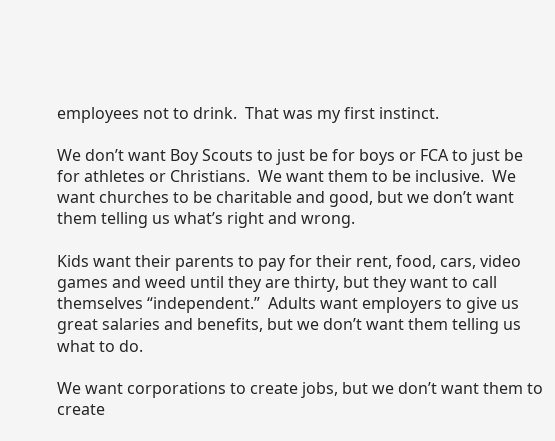employees not to drink.  That was my first instinct.

We don’t want Boy Scouts to just be for boys or FCA to just be for athletes or Christians.  We want them to be inclusive.  We want churches to be charitable and good, but we don’t want them telling us what’s right and wrong.

Kids want their parents to pay for their rent, food, cars, video games and weed until they are thirty, but they want to call themselves “independent.”  Adults want employers to give us great salaries and benefits, but we don’t want them telling us what to do.

We want corporations to create jobs, but we don’t want them to create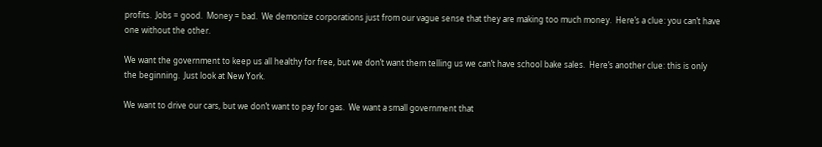profits.  Jobs = good.  Money = bad.  We demonize corporations just from our vague sense that they are making too much money.  Here’s a clue: you can’t have one without the other.

We want the government to keep us all healthy for free, but we don’t want them telling us we can’t have school bake sales.  Here’s another clue: this is only the beginning.  Just look at New York.

We want to drive our cars, but we don’t want to pay for gas.  We want a small government that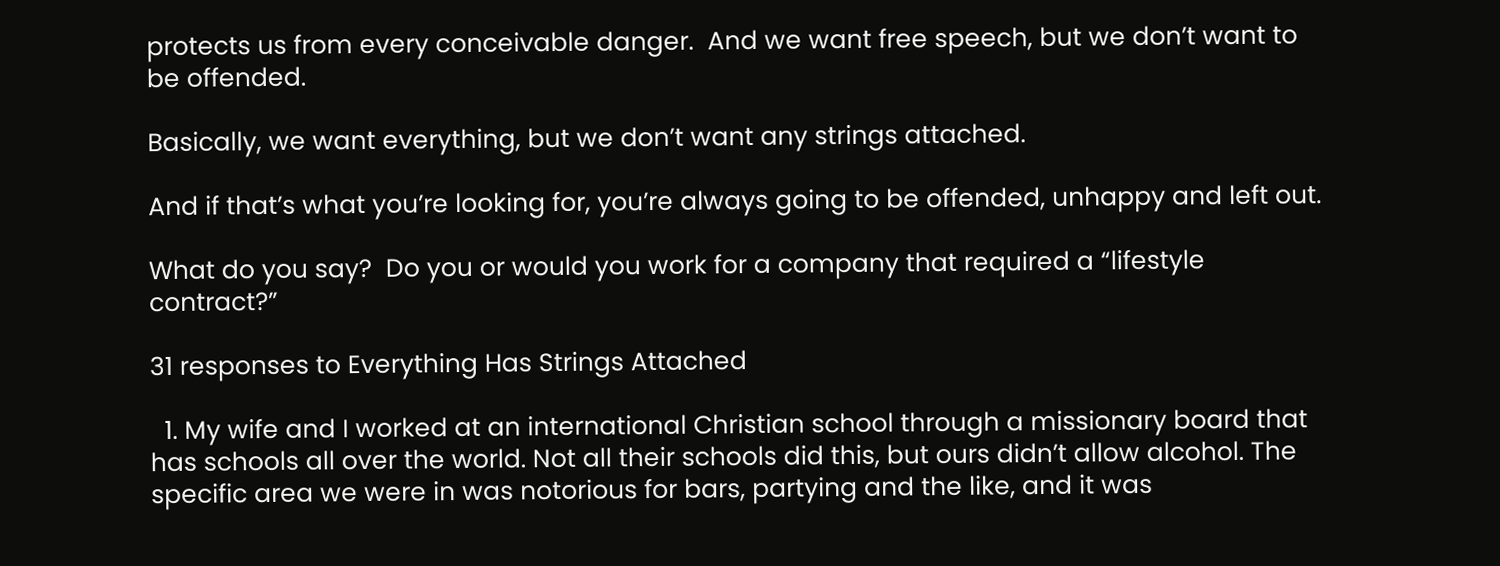protects us from every conceivable danger.  And we want free speech, but we don’t want to be offended.

Basically, we want everything, but we don’t want any strings attached.

And if that’s what you’re looking for, you’re always going to be offended, unhappy and left out.

What do you say?  Do you or would you work for a company that required a “lifestyle contract?”

31 responses to Everything Has Strings Attached

  1. My wife and I worked at an international Christian school through a missionary board that has schools all over the world. Not all their schools did this, but ours didn’t allow alcohol. The specific area we were in was notorious for bars, partying and the like, and it was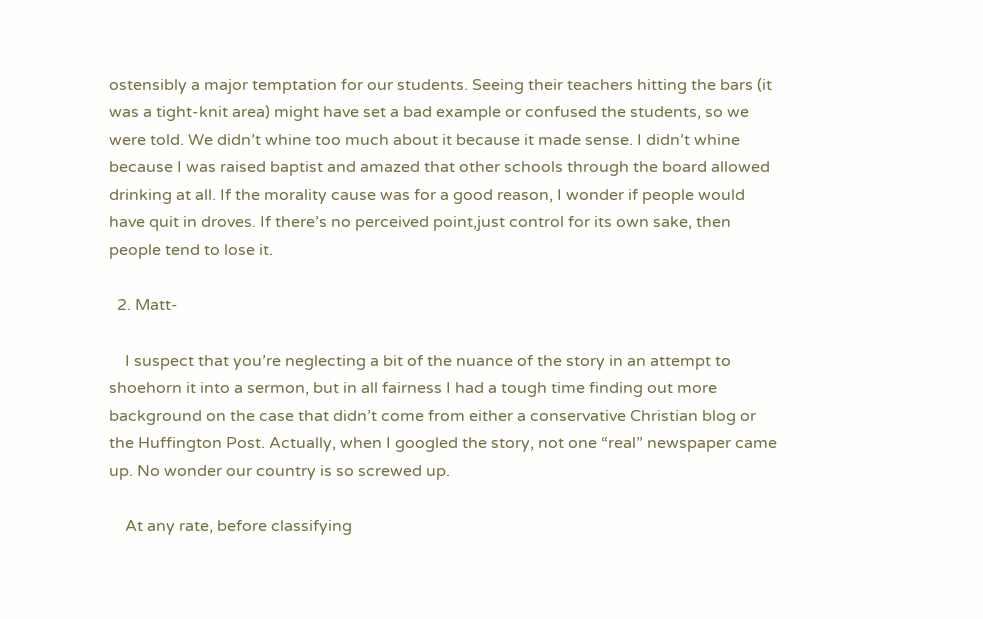ostensibly a major temptation for our students. Seeing their teachers hitting the bars (it was a tight-knit area) might have set a bad example or confused the students, so we were told. We didn’t whine too much about it because it made sense. I didn’t whine because I was raised baptist and amazed that other schools through the board allowed drinking at all. If the morality cause was for a good reason, I wonder if people would have quit in droves. If there’s no perceived point,just control for its own sake, then people tend to lose it.

  2. Matt-

    I suspect that you’re neglecting a bit of the nuance of the story in an attempt to shoehorn it into a sermon, but in all fairness I had a tough time finding out more background on the case that didn’t come from either a conservative Christian blog or the Huffington Post. Actually, when I googled the story, not one “real” newspaper came up. No wonder our country is so screwed up.

    At any rate, before classifying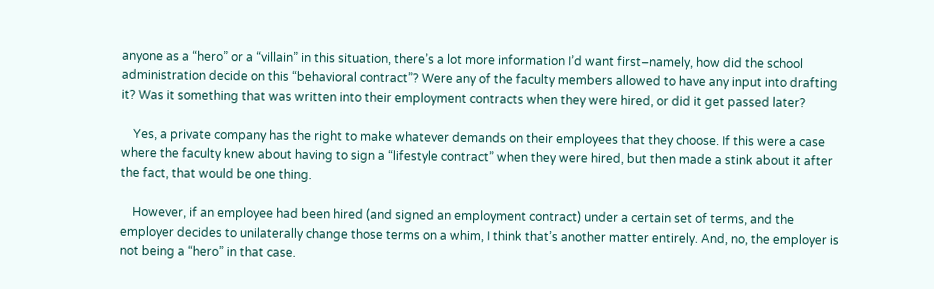anyone as a “hero” or a “villain” in this situation, there’s a lot more information I’d want first–namely, how did the school administration decide on this “behavioral contract”? Were any of the faculty members allowed to have any input into drafting it? Was it something that was written into their employment contracts when they were hired, or did it get passed later?

    Yes, a private company has the right to make whatever demands on their employees that they choose. If this were a case where the faculty knew about having to sign a “lifestyle contract” when they were hired, but then made a stink about it after the fact, that would be one thing.

    However, if an employee had been hired (and signed an employment contract) under a certain set of terms, and the employer decides to unilaterally change those terms on a whim, I think that’s another matter entirely. And, no, the employer is not being a “hero” in that case.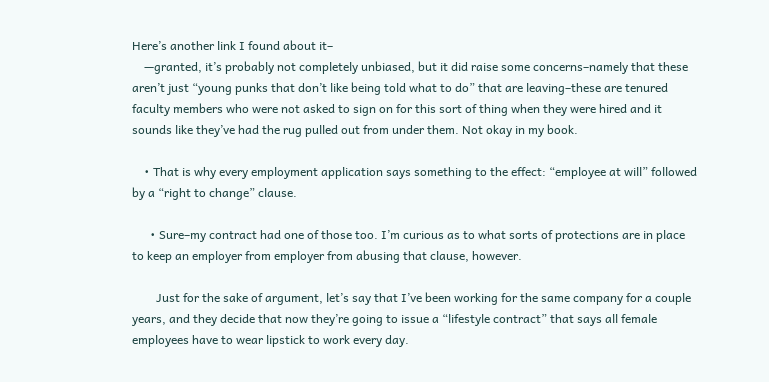Here’s another link I found about it–
    —granted, it’s probably not completely unbiased, but it did raise some concerns–namely that these aren’t just “young punks that don’t like being told what to do” that are leaving–these are tenured faculty members who were not asked to sign on for this sort of thing when they were hired and it sounds like they’ve had the rug pulled out from under them. Not okay in my book.

    • That is why every employment application says something to the effect: “employee at will” followed by a “right to change” clause.

      • Sure–my contract had one of those too. I’m curious as to what sorts of protections are in place to keep an employer from employer from abusing that clause, however.

        Just for the sake of argument, let’s say that I’ve been working for the same company for a couple years, and they decide that now they’re going to issue a “lifestyle contract” that says all female employees have to wear lipstick to work every day.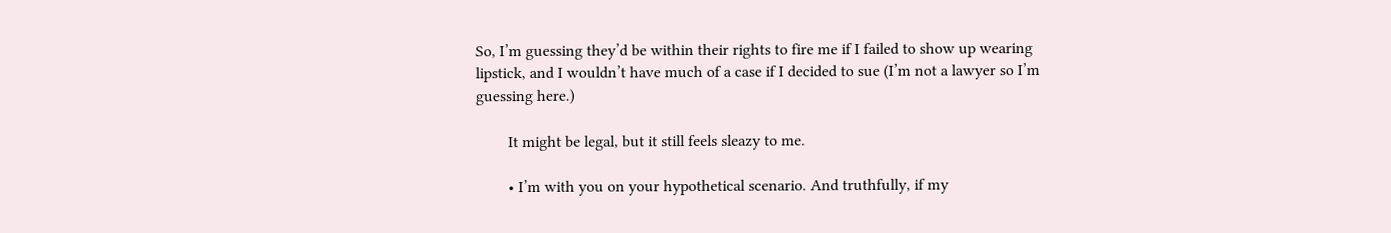So, I’m guessing they’d be within their rights to fire me if I failed to show up wearing lipstick, and I wouldn’t have much of a case if I decided to sue (I’m not a lawyer so I’m guessing here.)

        It might be legal, but it still feels sleazy to me.

        • I’m with you on your hypothetical scenario. And truthfully, if my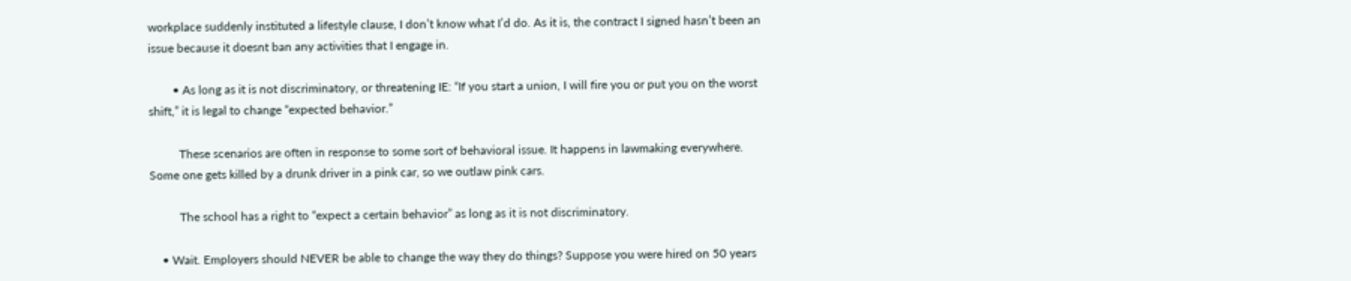workplace suddenly instituted a lifestyle clause, I don’t know what I’d do. As it is, the contract I signed hasn’t been an issue because it doesnt ban any activities that I engage in.

        • As long as it is not discriminatory, or threatening IE: “If you start a union, I will fire you or put you on the worst shift,” it is legal to change “expected behavior.”

          These scenarios are often in response to some sort of behavioral issue. It happens in lawmaking everywhere. Some one gets killed by a drunk driver in a pink car, so we outlaw pink cars.

          The school has a right to “expect a certain behavior” as long as it is not discriminatory.

    • Wait. Employers should NEVER be able to change the way they do things? Suppose you were hired on 50 years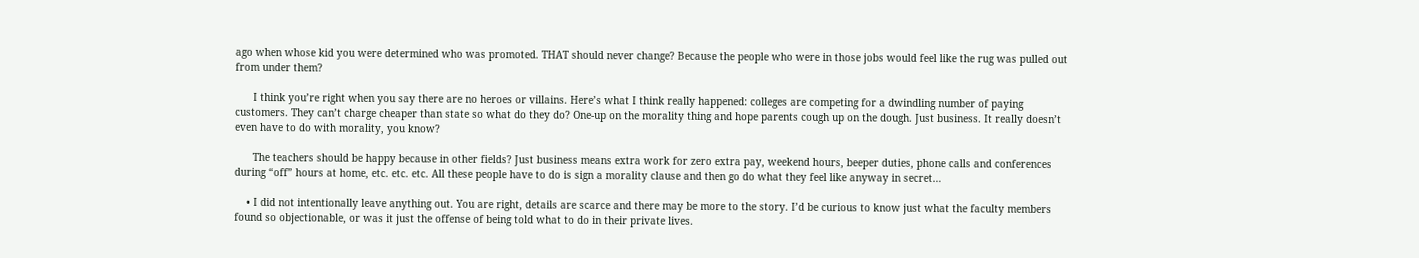ago when whose kid you were determined who was promoted. THAT should never change? Because the people who were in those jobs would feel like the rug was pulled out from under them?

      I think you’re right when you say there are no heroes or villains. Here’s what I think really happened: colleges are competing for a dwindling number of paying customers. They can’t charge cheaper than state so what do they do? One-up on the morality thing and hope parents cough up on the dough. Just business. It really doesn’t even have to do with morality, you know?

      The teachers should be happy because in other fields? Just business means extra work for zero extra pay, weekend hours, beeper duties, phone calls and conferences during “off” hours at home, etc. etc. etc. All these people have to do is sign a morality clause and then go do what they feel like anyway in secret…

    • I did not intentionally leave anything out. You are right, details are scarce and there may be more to the story. I’d be curious to know just what the faculty members found so objectionable, or was it just the offense of being told what to do in their private lives.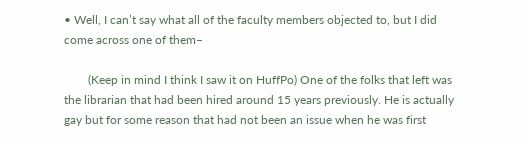• Well, I can’t say what all of the faculty members objected to, but I did come across one of them–

        (Keep in mind I think I saw it on HuffPo) One of the folks that left was the librarian that had been hired around 15 years previously. He is actually gay but for some reason that had not been an issue when he was first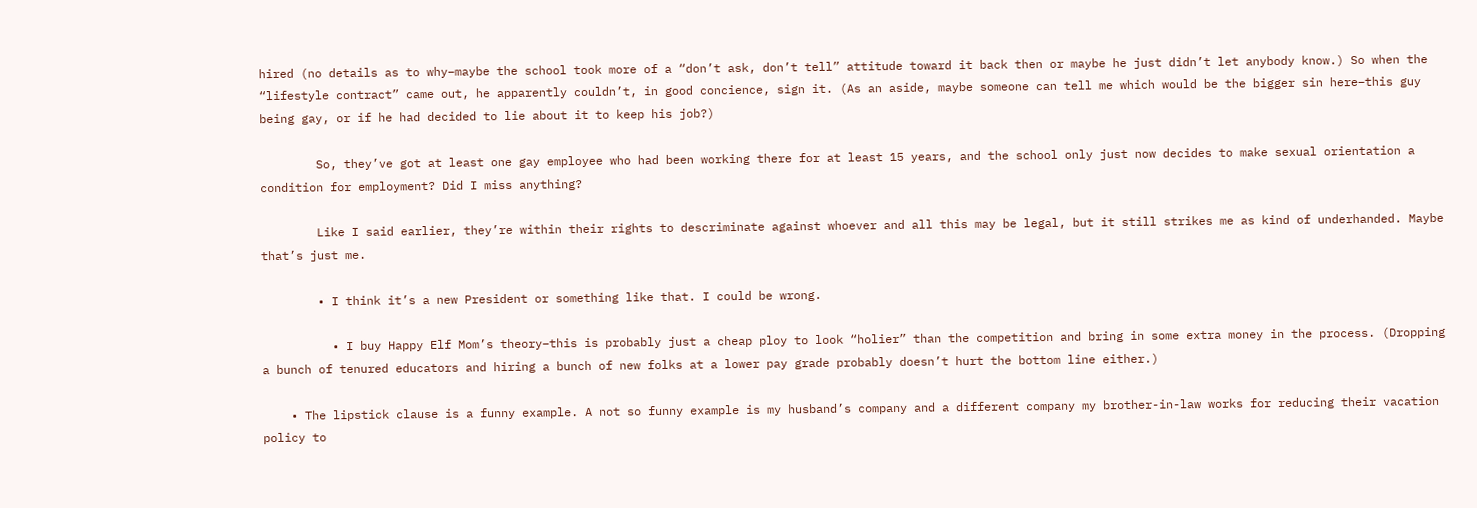hired (no details as to why–maybe the school took more of a “don’t ask, don’t tell” attitude toward it back then or maybe he just didn’t let anybody know.) So when the “lifestyle contract” came out, he apparently couldn’t, in good concience, sign it. (As an aside, maybe someone can tell me which would be the bigger sin here–this guy being gay, or if he had decided to lie about it to keep his job?)

        So, they’ve got at least one gay employee who had been working there for at least 15 years, and the school only just now decides to make sexual orientation a condition for employment? Did I miss anything?

        Like I said earlier, they’re within their rights to descriminate against whoever and all this may be legal, but it still strikes me as kind of underhanded. Maybe that’s just me.

        • I think it’s a new President or something like that. I could be wrong.

          • I buy Happy Elf Mom’s theory–this is probably just a cheap ploy to look “holier” than the competition and bring in some extra money in the process. (Dropping a bunch of tenured educators and hiring a bunch of new folks at a lower pay grade probably doesn’t hurt the bottom line either.)

    • The lipstick clause is a funny example. A not so funny example is my husband’s company and a different company my brother-in-law works for reducing their vacation policy to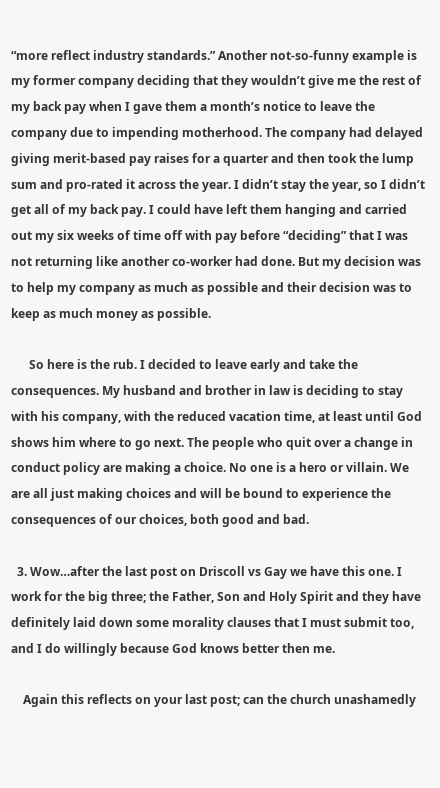“more reflect industry standards.” Another not-so-funny example is my former company deciding that they wouldn’t give me the rest of my back pay when I gave them a month’s notice to leave the company due to impending motherhood. The company had delayed giving merit-based pay raises for a quarter and then took the lump sum and pro-rated it across the year. I didn’t stay the year, so I didn’t get all of my back pay. I could have left them hanging and carried out my six weeks of time off with pay before “deciding” that I was not returning like another co-worker had done. But my decision was to help my company as much as possible and their decision was to keep as much money as possible.

      So here is the rub. I decided to leave early and take the consequences. My husband and brother in law is deciding to stay with his company, with the reduced vacation time, at least until God shows him where to go next. The people who quit over a change in conduct policy are making a choice. No one is a hero or villain. We are all just making choices and will be bound to experience the consequences of our choices, both good and bad.

  3. Wow…after the last post on Driscoll vs Gay we have this one. I work for the big three; the Father, Son and Holy Spirit and they have definitely laid down some morality clauses that I must submit too, and I do willingly because God knows better then me.

    Again this reflects on your last post; can the church unashamedly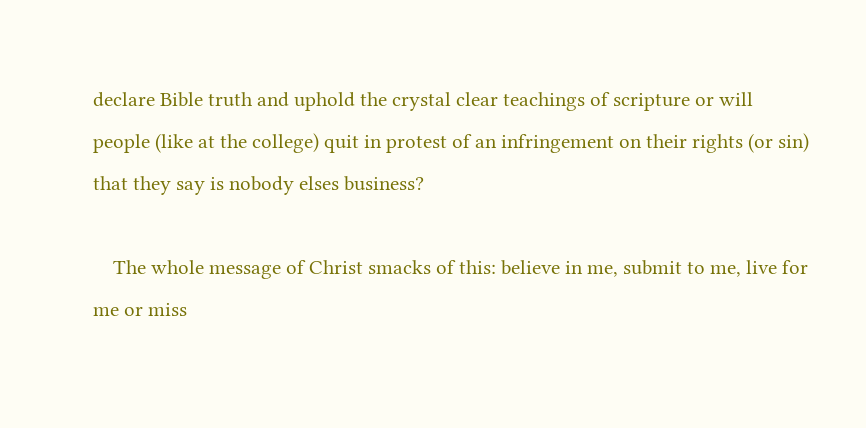declare Bible truth and uphold the crystal clear teachings of scripture or will people (like at the college) quit in protest of an infringement on their rights (or sin) that they say is nobody elses business?

    The whole message of Christ smacks of this: believe in me, submit to me, live for me or miss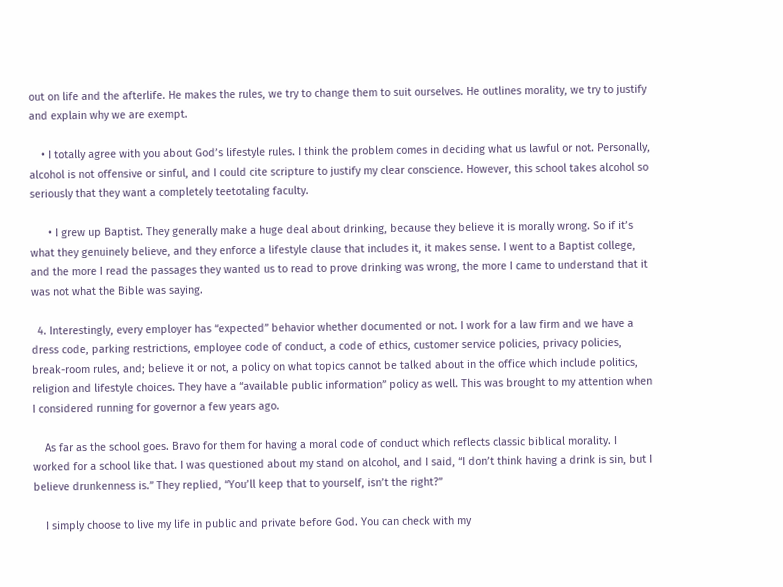out on life and the afterlife. He makes the rules, we try to change them to suit ourselves. He outlines morality, we try to justify and explain why we are exempt.

    • I totally agree with you about God’s lifestyle rules. I think the problem comes in deciding what us lawful or not. Personally, alcohol is not offensive or sinful, and I could cite scripture to justify my clear conscience. However, this school takes alcohol so seriously that they want a completely teetotaling faculty.

      • I grew up Baptist. They generally make a huge deal about drinking, because they believe it is morally wrong. So if it’s what they genuinely believe, and they enforce a lifestyle clause that includes it, it makes sense. I went to a Baptist college, and the more I read the passages they wanted us to read to prove drinking was wrong, the more I came to understand that it was not what the Bible was saying.

  4. Interestingly, every employer has “expected” behavior whether documented or not. I work for a law firm and we have a dress code, parking restrictions, employee code of conduct, a code of ethics, customer service policies, privacy policies, break-room rules, and; believe it or not, a policy on what topics cannot be talked about in the office which include politics, religion and lifestyle choices. They have a “available public information” policy as well. This was brought to my attention when I considered running for governor a few years ago.

    As far as the school goes. Bravo for them for having a moral code of conduct which reflects classic biblical morality. I worked for a school like that. I was questioned about my stand on alcohol, and I said, “I don’t think having a drink is sin, but I believe drunkenness is.” They replied, “You’ll keep that to yourself, isn’t the right?”

    I simply choose to live my life in public and private before God. You can check with my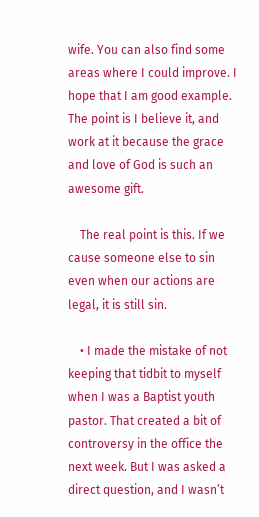wife. You can also find some areas where I could improve. I hope that I am good example. The point is I believe it, and work at it because the grace and love of God is such an awesome gift.

    The real point is this. If we cause someone else to sin even when our actions are legal, it is still sin.

    • I made the mistake of not keeping that tidbit to myself when I was a Baptist youth pastor. That created a bit of controversy in the office the next week. But I was asked a direct question, and I wasn’t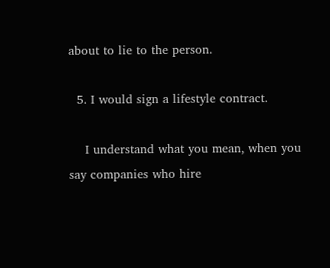about to lie to the person.

  5. I would sign a lifestyle contract.

    I understand what you mean, when you say companies who hire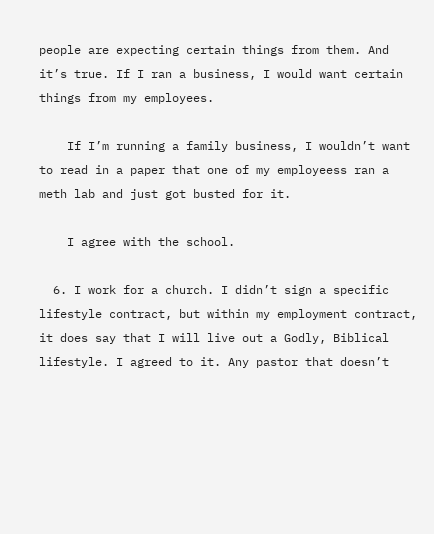people are expecting certain things from them. And it’s true. If I ran a business, I would want certain things from my employees.

    If I’m running a family business, I wouldn’t want to read in a paper that one of my employeess ran a meth lab and just got busted for it.

    I agree with the school.

  6. I work for a church. I didn’t sign a specific lifestyle contract, but within my employment contract, it does say that I will live out a Godly, Biblical lifestyle. I agreed to it. Any pastor that doesn’t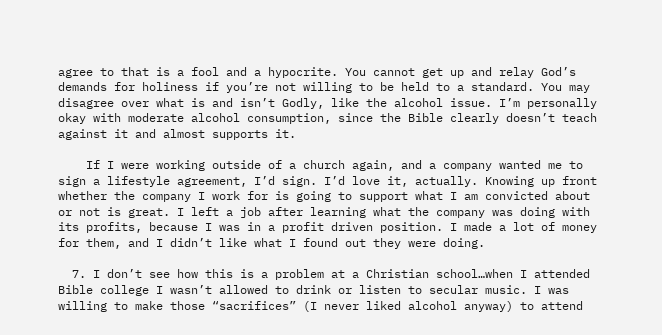agree to that is a fool and a hypocrite. You cannot get up and relay God’s demands for holiness if you’re not willing to be held to a standard. You may disagree over what is and isn’t Godly, like the alcohol issue. I’m personally okay with moderate alcohol consumption, since the Bible clearly doesn’t teach against it and almost supports it.

    If I were working outside of a church again, and a company wanted me to sign a lifestyle agreement, I’d sign. I’d love it, actually. Knowing up front whether the company I work for is going to support what I am convicted about or not is great. I left a job after learning what the company was doing with its profits, because I was in a profit driven position. I made a lot of money for them, and I didn’t like what I found out they were doing.

  7. I don’t see how this is a problem at a Christian school…when I attended Bible college I wasn’t allowed to drink or listen to secular music. I was willing to make those “sacrifices” (I never liked alcohol anyway) to attend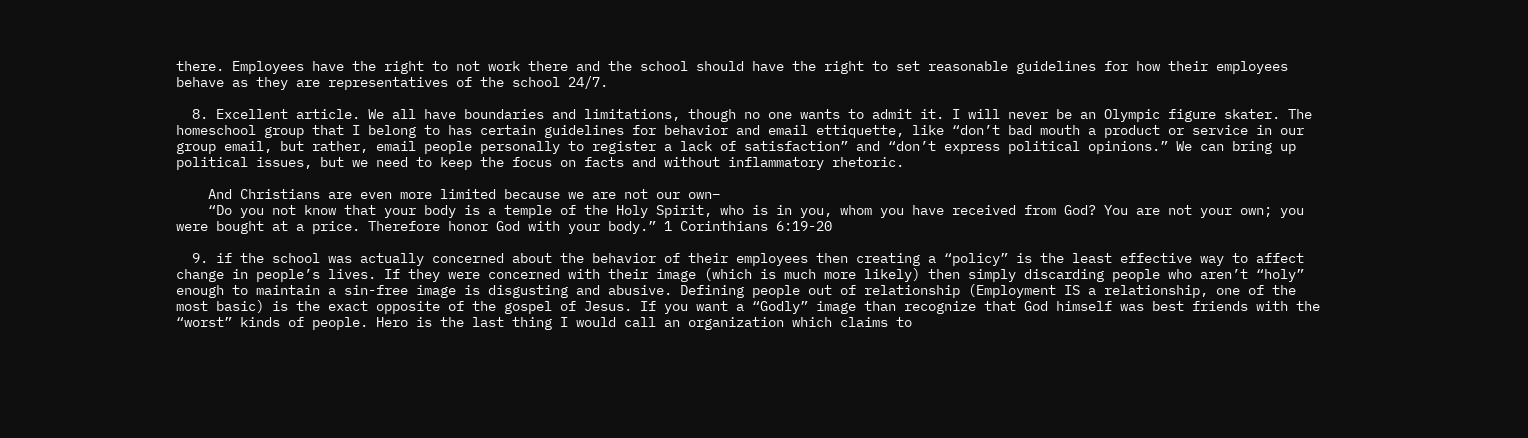there. Employees have the right to not work there and the school should have the right to set reasonable guidelines for how their employees behave as they are representatives of the school 24/7.

  8. Excellent article. We all have boundaries and limitations, though no one wants to admit it. I will never be an Olympic figure skater. The homeschool group that I belong to has certain guidelines for behavior and email ettiquette, like “don’t bad mouth a product or service in our group email, but rather, email people personally to register a lack of satisfaction” and “don’t express political opinions.” We can bring up political issues, but we need to keep the focus on facts and without inflammatory rhetoric.

    And Christians are even more limited because we are not our own–
    “Do you not know that your body is a temple of the Holy Spirit, who is in you, whom you have received from God? You are not your own; you were bought at a price. Therefore honor God with your body.” 1 Corinthians 6:19-20

  9. if the school was actually concerned about the behavior of their employees then creating a “policy” is the least effective way to affect change in people’s lives. If they were concerned with their image (which is much more likely) then simply discarding people who aren’t “holy” enough to maintain a sin-free image is disgusting and abusive. Defining people out of relationship (Employment IS a relationship, one of the most basic) is the exact opposite of the gospel of Jesus. If you want a “Godly” image than recognize that God himself was best friends with the “worst” kinds of people. Hero is the last thing I would call an organization which claims to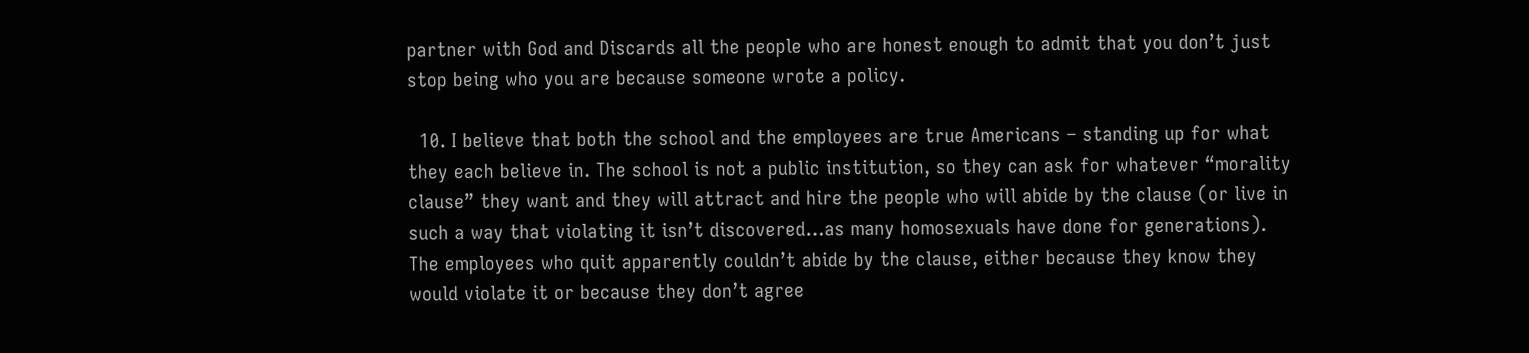partner with God and Discards all the people who are honest enough to admit that you don’t just stop being who you are because someone wrote a policy.

  10. I believe that both the school and the employees are true Americans – standing up for what they each believe in. The school is not a public institution, so they can ask for whatever “morality clause” they want and they will attract and hire the people who will abide by the clause (or live in such a way that violating it isn’t discovered…as many homosexuals have done for generations). The employees who quit apparently couldn’t abide by the clause, either because they know they would violate it or because they don’t agree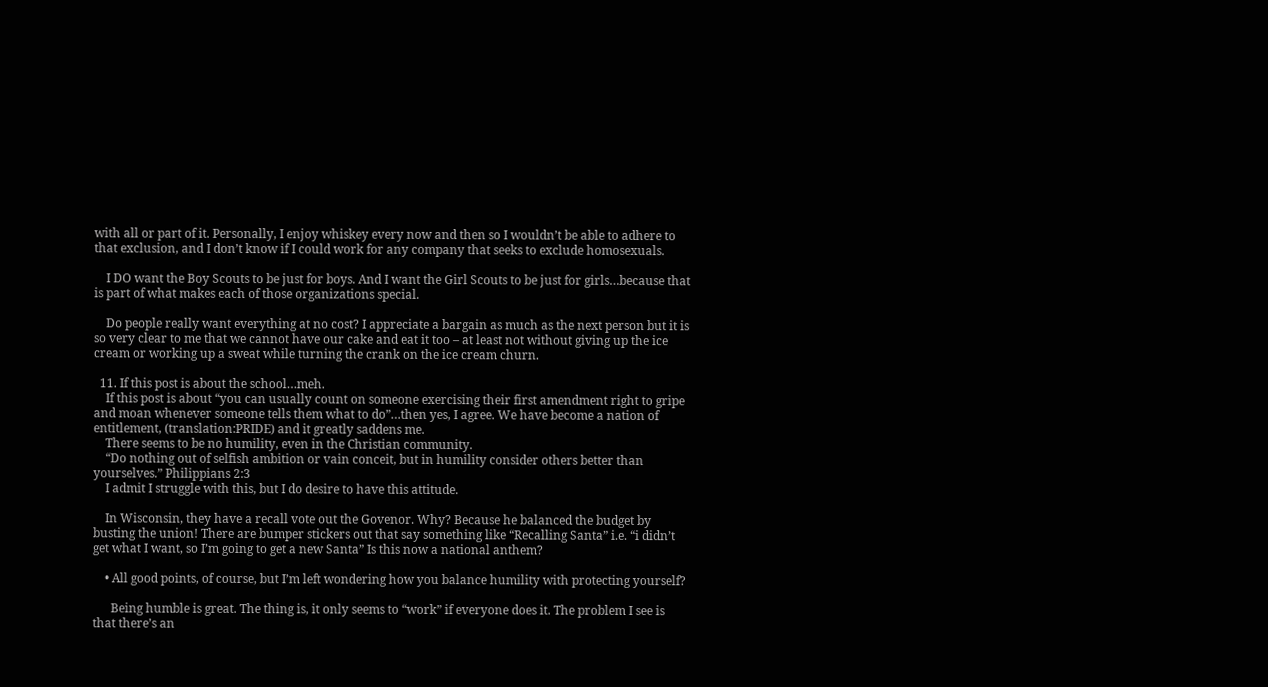with all or part of it. Personally, I enjoy whiskey every now and then so I wouldn’t be able to adhere to that exclusion, and I don’t know if I could work for any company that seeks to exclude homosexuals.

    I DO want the Boy Scouts to be just for boys. And I want the Girl Scouts to be just for girls…because that is part of what makes each of those organizations special.

    Do people really want everything at no cost? I appreciate a bargain as much as the next person but it is so very clear to me that we cannot have our cake and eat it too – at least not without giving up the ice cream or working up a sweat while turning the crank on the ice cream churn.

  11. If this post is about the school…meh.
    If this post is about “you can usually count on someone exercising their first amendment right to gripe and moan whenever someone tells them what to do”…then yes, I agree. We have become a nation of entitlement, (translation:PRIDE) and it greatly saddens me.
    There seems to be no humility, even in the Christian community.
    “Do nothing out of selfish ambition or vain conceit, but in humility consider others better than yourselves.” Philippians 2:3
    I admit I struggle with this, but I do desire to have this attitude.

    In Wisconsin, they have a recall vote out the Govenor. Why? Because he balanced the budget by busting the union! There are bumper stickers out that say something like “Recalling Santa” i.e. “i didn’t get what I want, so I’m going to get a new Santa” Is this now a national anthem?

    • All good points, of course, but I’m left wondering how you balance humility with protecting yourself?

      Being humble is great. The thing is, it only seems to “work” if everyone does it. The problem I see is that there’s an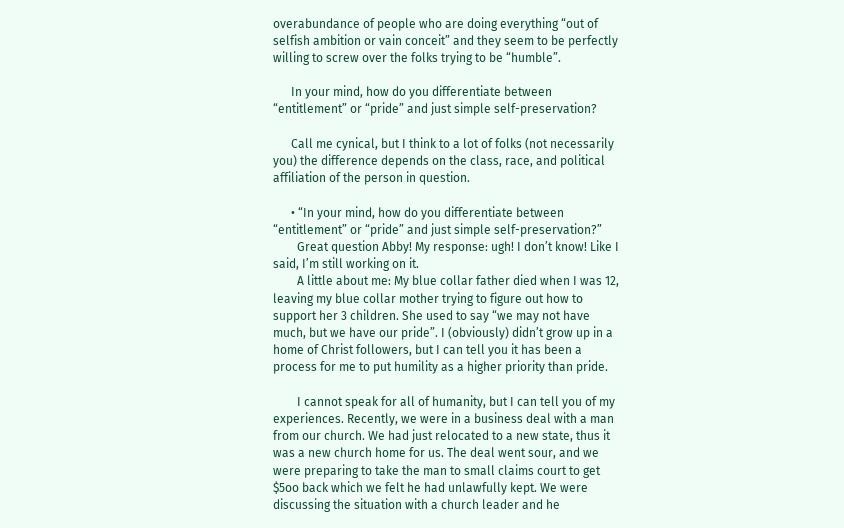overabundance of people who are doing everything “out of selfish ambition or vain conceit” and they seem to be perfectly willing to screw over the folks trying to be “humble”.

      In your mind, how do you differentiate between “entitlement” or “pride” and just simple self-preservation?

      Call me cynical, but I think to a lot of folks (not necessarily you) the difference depends on the class, race, and political affiliation of the person in question.

      • “In your mind, how do you differentiate between “entitlement” or “pride” and just simple self-preservation?”
        Great question Abby! My response: ugh! I don’t know! Like I said, I’m still working on it.
        A little about me: My blue collar father died when I was 12, leaving my blue collar mother trying to figure out how to support her 3 children. She used to say “we may not have much, but we have our pride”. I (obviously) didn’t grow up in a home of Christ followers, but I can tell you it has been a process for me to put humility as a higher priority than pride.

        I cannot speak for all of humanity, but I can tell you of my experiences. Recently, we were in a business deal with a man from our church. We had just relocated to a new state, thus it was a new church home for us. The deal went sour, and we were preparing to take the man to small claims court to get $5oo back which we felt he had unlawfully kept. We were discussing the situation with a church leader and he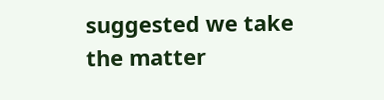suggested we take the matter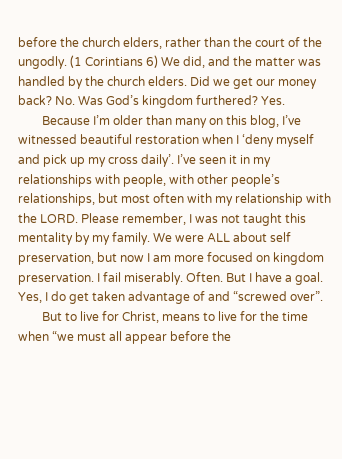before the church elders, rather than the court of the ungodly. (1 Corintians 6) We did, and the matter was handled by the church elders. Did we get our money back? No. Was God’s kingdom furthered? Yes.
        Because I’m older than many on this blog, I’ve witnessed beautiful restoration when I ‘deny myself and pick up my cross daily’. I’ve seen it in my relationships with people, with other people’s relationships, but most often with my relationship with the LORD. Please remember, I was not taught this mentality by my family. We were ALL about self preservation, but now I am more focused on kingdom preservation. I fail miserably. Often. But I have a goal. Yes, I do get taken advantage of and “screwed over”.
        But to live for Christ, means to live for the time when “we must all appear before the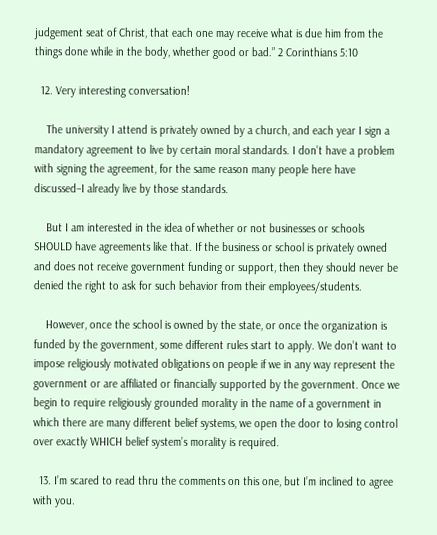judgement seat of Christ, that each one may receive what is due him from the things done while in the body, whether good or bad.” 2 Corinthians 5:10

  12. Very interesting conversation!

    The university I attend is privately owned by a church, and each year I sign a mandatory agreement to live by certain moral standards. I don’t have a problem with signing the agreement, for the same reason many people here have discussed–I already live by those standards.

    But I am interested in the idea of whether or not businesses or schools SHOULD have agreements like that. If the business or school is privately owned and does not receive government funding or support, then they should never be denied the right to ask for such behavior from their employees/students.

    However, once the school is owned by the state, or once the organization is funded by the government, some different rules start to apply. We don’t want to impose religiously motivated obligations on people if we in any way represent the government or are affiliated or financially supported by the government. Once we begin to require religiously grounded morality in the name of a government in which there are many different belief systems, we open the door to losing control over exactly WHICH belief system’s morality is required.

  13. I’m scared to read thru the comments on this one, but I’m inclined to agree with you.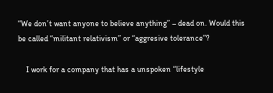“We don’t want anyone to believe anything” – dead on. Would this be called “militant relativism” or “aggresive tolerance”?

    I work for a company that has a unspoken “lifestyle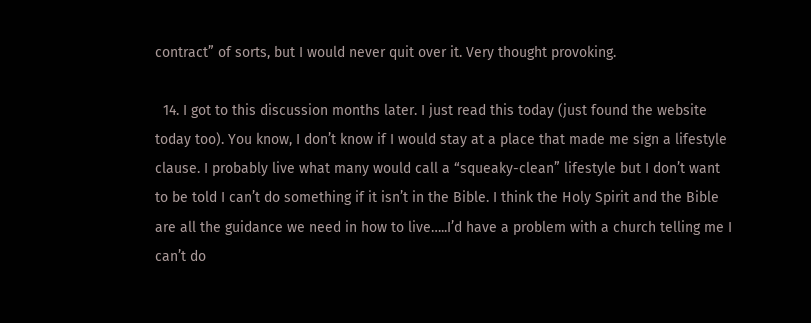contract” of sorts, but I would never quit over it. Very thought provoking.

  14. I got to this discussion months later. I just read this today (just found the website today too). You know, I don’t know if I would stay at a place that made me sign a lifestyle clause. I probably live what many would call a “squeaky-clean” lifestyle but I don’t want to be told I can’t do something if it isn’t in the Bible. I think the Holy Spirit and the Bible are all the guidance we need in how to live…..I’d have a problem with a church telling me I can’t do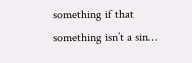something if that something isn’t a sin…